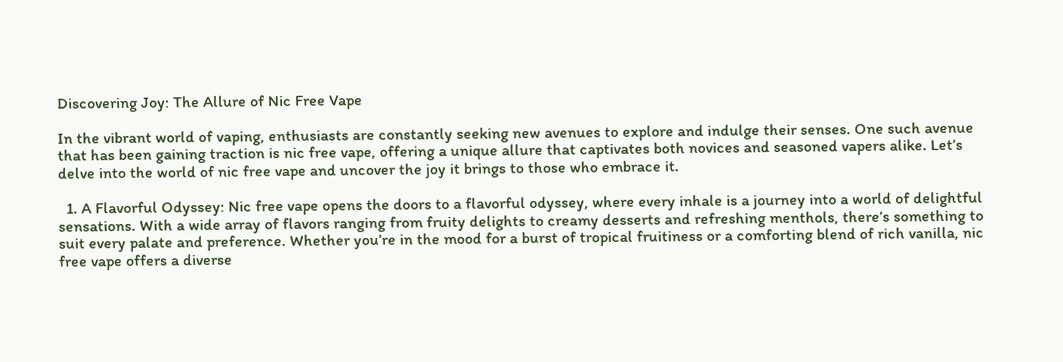Discovering Joy: The Allure of Nic Free Vape

In the vibrant world of vaping, enthusiasts are constantly seeking new avenues to explore and indulge their senses. One such avenue that has been gaining traction is nic free vape, offering a unique allure that captivates both novices and seasoned vapers alike. Let’s delve into the world of nic free vape and uncover the joy it brings to those who embrace it.

  1. A Flavorful Odyssey: Nic free vape opens the doors to a flavorful odyssey, where every inhale is a journey into a world of delightful sensations. With a wide array of flavors ranging from fruity delights to creamy desserts and refreshing menthols, there’s something to suit every palate and preference. Whether you’re in the mood for a burst of tropical fruitiness or a comforting blend of rich vanilla, nic free vape offers a diverse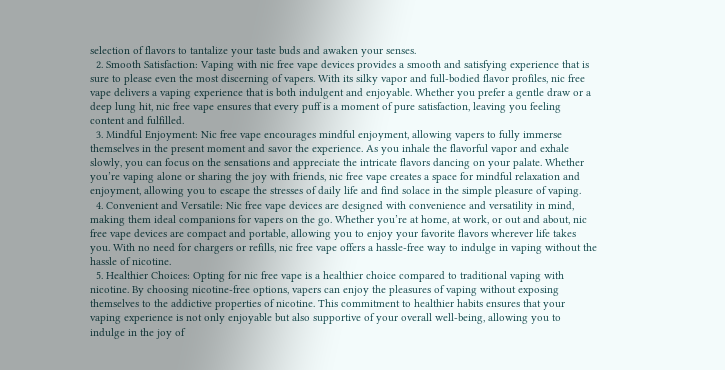selection of flavors to tantalize your taste buds and awaken your senses.
  2. Smooth Satisfaction: Vaping with nic free vape devices provides a smooth and satisfying experience that is sure to please even the most discerning of vapers. With its silky vapor and full-bodied flavor profiles, nic free vape delivers a vaping experience that is both indulgent and enjoyable. Whether you prefer a gentle draw or a deep lung hit, nic free vape ensures that every puff is a moment of pure satisfaction, leaving you feeling content and fulfilled.
  3. Mindful Enjoyment: Nic free vape encourages mindful enjoyment, allowing vapers to fully immerse themselves in the present moment and savor the experience. As you inhale the flavorful vapor and exhale slowly, you can focus on the sensations and appreciate the intricate flavors dancing on your palate. Whether you’re vaping alone or sharing the joy with friends, nic free vape creates a space for mindful relaxation and enjoyment, allowing you to escape the stresses of daily life and find solace in the simple pleasure of vaping.
  4. Convenient and Versatile: Nic free vape devices are designed with convenience and versatility in mind, making them ideal companions for vapers on the go. Whether you’re at home, at work, or out and about, nic free vape devices are compact and portable, allowing you to enjoy your favorite flavors wherever life takes you. With no need for chargers or refills, nic free vape offers a hassle-free way to indulge in vaping without the hassle of nicotine.
  5. Healthier Choices: Opting for nic free vape is a healthier choice compared to traditional vaping with nicotine. By choosing nicotine-free options, vapers can enjoy the pleasures of vaping without exposing themselves to the addictive properties of nicotine. This commitment to healthier habits ensures that your vaping experience is not only enjoyable but also supportive of your overall well-being, allowing you to indulge in the joy of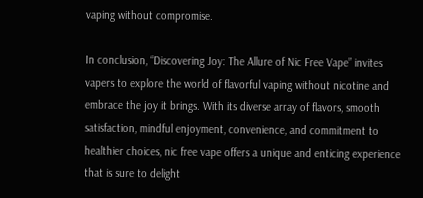vaping without compromise.

In conclusion, “Discovering Joy: The Allure of Nic Free Vape” invites vapers to explore the world of flavorful vaping without nicotine and embrace the joy it brings. With its diverse array of flavors, smooth satisfaction, mindful enjoyment, convenience, and commitment to healthier choices, nic free vape offers a unique and enticing experience that is sure to delight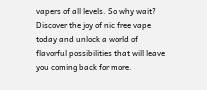vapers of all levels. So why wait? Discover the joy of nic free vape today and unlock a world of flavorful possibilities that will leave you coming back for more.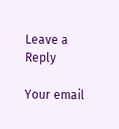Leave a Reply

Your email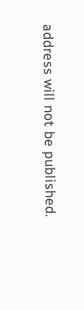address will not be published.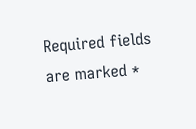Required fields are marked *